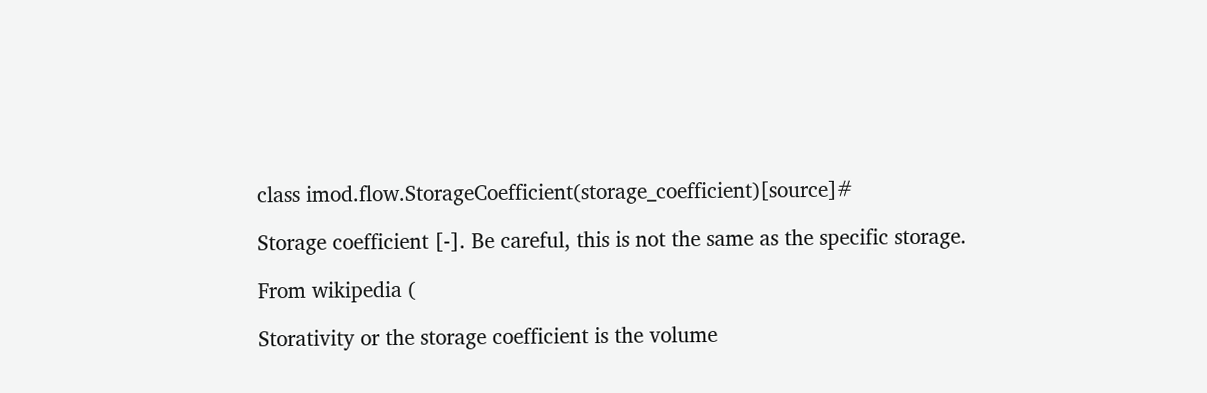class imod.flow.StorageCoefficient(storage_coefficient)[source]#

Storage coefficient [-]. Be careful, this is not the same as the specific storage.

From wikipedia (

Storativity or the storage coefficient is the volume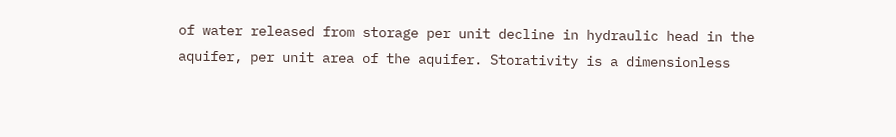of water released from storage per unit decline in hydraulic head in the aquifer, per unit area of the aquifer. Storativity is a dimensionless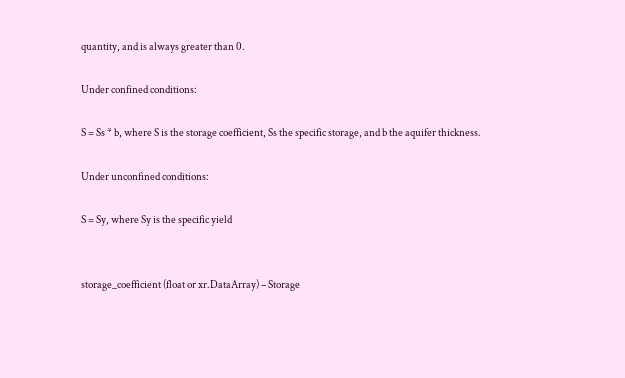quantity, and is always greater than 0.

Under confined conditions:

S = Ss * b, where S is the storage coefficient, Ss the specific storage, and b the aquifer thickness.

Under unconfined conditions:

S = Sy, where Sy is the specific yield


storage_coefficient (float or xr.DataArray) – Storage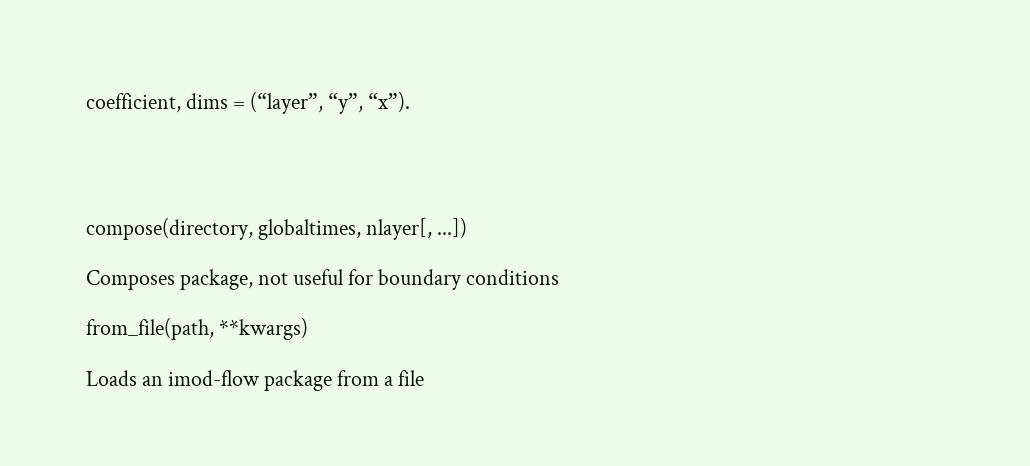coefficient, dims = (“layer”, “y”, “x”).




compose(directory, globaltimes, nlayer[, ...])

Composes package, not useful for boundary conditions

from_file(path, **kwargs)

Loads an imod-flow package from a file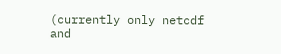(currently only netcdf and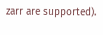zarr are supported).